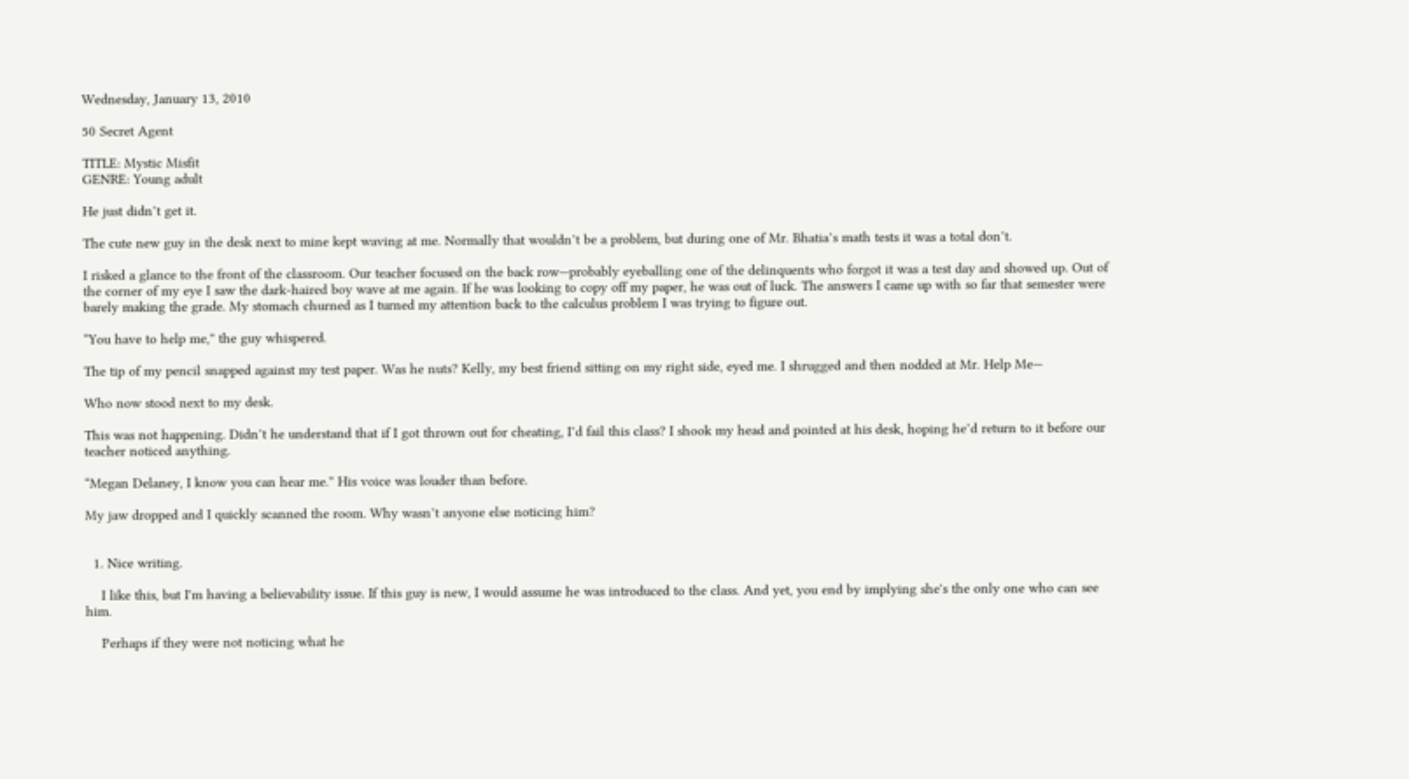Wednesday, January 13, 2010

50 Secret Agent

TITLE: Mystic Misfit
GENRE: Young adult

He just didn’t get it.

The cute new guy in the desk next to mine kept waving at me. Normally that wouldn’t be a problem, but during one of Mr. Bhatia’s math tests it was a total don’t.

I risked a glance to the front of the classroom. Our teacher focused on the back row—probably eyeballing one of the delinquents who forgot it was a test day and showed up. Out of the corner of my eye I saw the dark-haired boy wave at me again. If he was looking to copy off my paper, he was out of luck. The answers I came up with so far that semester were barely making the grade. My stomach churned as I turned my attention back to the calculus problem I was trying to figure out.

“You have to help me,” the guy whispered.

The tip of my pencil snapped against my test paper. Was he nuts? Kelly, my best friend sitting on my right side, eyed me. I shrugged and then nodded at Mr. Help Me—

Who now stood next to my desk.

This was not happening. Didn’t he understand that if I got thrown out for cheating, I’d fail this class? I shook my head and pointed at his desk, hoping he’d return to it before our teacher noticed anything.

“Megan Delaney, I know you can hear me.” His voice was louder than before.

My jaw dropped and I quickly scanned the room. Why wasn’t anyone else noticing him?


  1. Nice writing.

    I like this, but I'm having a believability issue. If this guy is new, I would assume he was introduced to the class. And yet, you end by implying she's the only one who can see him.

    Perhaps if they were not noticing what he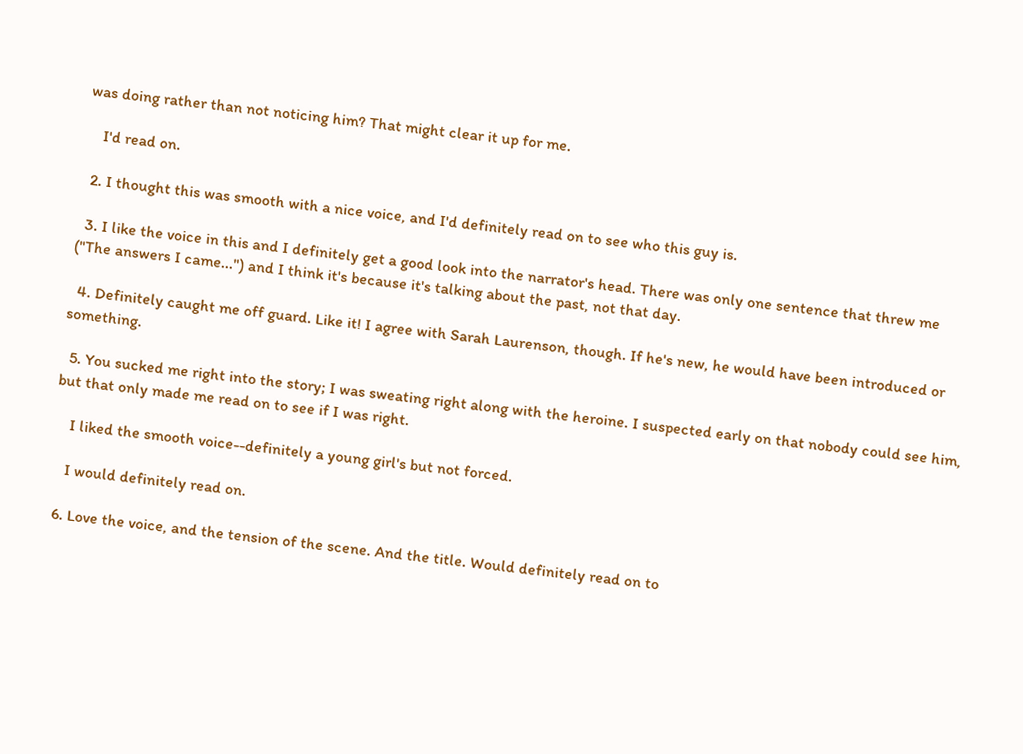was doing rather than not noticing him? That might clear it up for me.

    I'd read on.

  2. I thought this was smooth with a nice voice, and I'd definitely read on to see who this guy is.

  3. I like the voice in this and I definitely get a good look into the narrator's head. There was only one sentence that threw me ("The answers I came...") and I think it's because it's talking about the past, not that day.

  4. Definitely caught me off guard. Like it! I agree with Sarah Laurenson, though. If he's new, he would have been introduced or something.

  5. You sucked me right into the story; I was sweating right along with the heroine. I suspected early on that nobody could see him, but that only made me read on to see if I was right.

    I liked the smooth voice--definitely a young girl's but not forced.

    I would definitely read on.

  6. Love the voice, and the tension of the scene. And the title. Would definitely read on to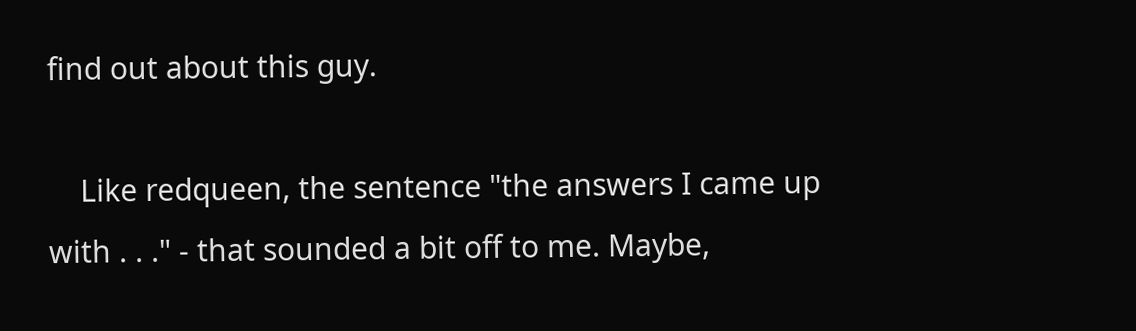find out about this guy.

    Like redqueen, the sentence "the answers I came up with . . ." - that sounded a bit off to me. Maybe,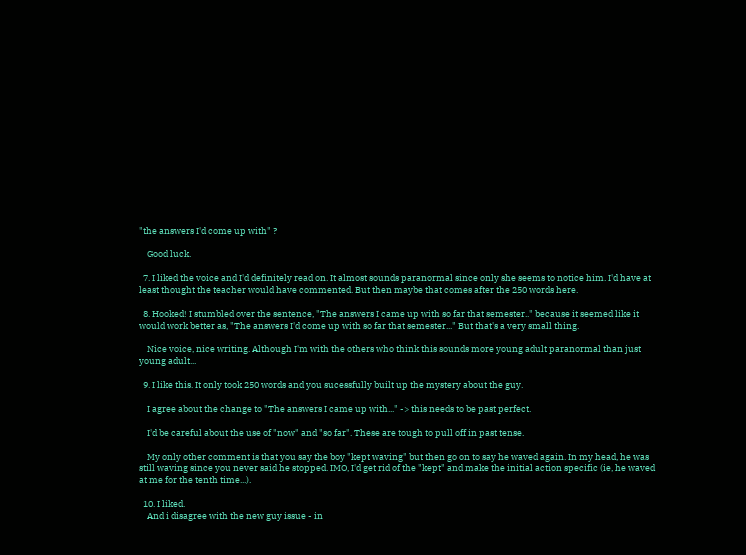"the answers I'd come up with" ?

    Good luck.

  7. I liked the voice and I'd definitely read on. It almost sounds paranormal since only she seems to notice him. I'd have at least thought the teacher would have commented. But then maybe that comes after the 250 words here.

  8. Hooked! I stumbled over the sentence, "The answers I came up with so far that semester.." because it seemed like it would work better as, "The answers I'd come up with so far that semester..." But that's a very small thing.

    Nice voice, nice writing. Although I'm with the others who think this sounds more young adult paranormal than just young adult...

  9. I like this. It only took 250 words and you sucessfully built up the mystery about the guy.

    I agree about the change to "The answers I came up with..." -> this needs to be past perfect.

    I'd be careful about the use of "now" and "so far". These are tough to pull off in past tense.

    My only other comment is that you say the boy "kept waving" but then go on to say he waved again. In my head, he was still waving since you never said he stopped. IMO, I'd get rid of the "kept" and make the initial action specific (ie, he waved at me for the tenth time...).

  10. I liked.
    And i disagree with the new guy issue - in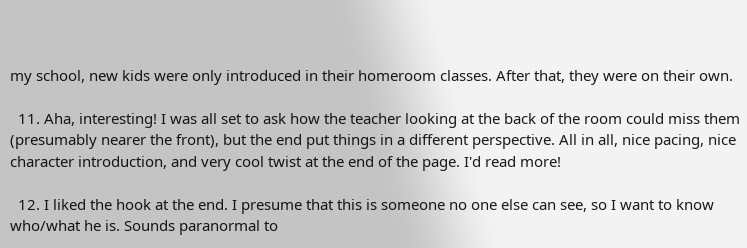my school, new kids were only introduced in their homeroom classes. After that, they were on their own.

  11. Aha, interesting! I was all set to ask how the teacher looking at the back of the room could miss them (presumably nearer the front), but the end put things in a different perspective. All in all, nice pacing, nice character introduction, and very cool twist at the end of the page. I'd read more!

  12. I liked the hook at the end. I presume that this is someone no one else can see, so I want to know who/what he is. Sounds paranormal to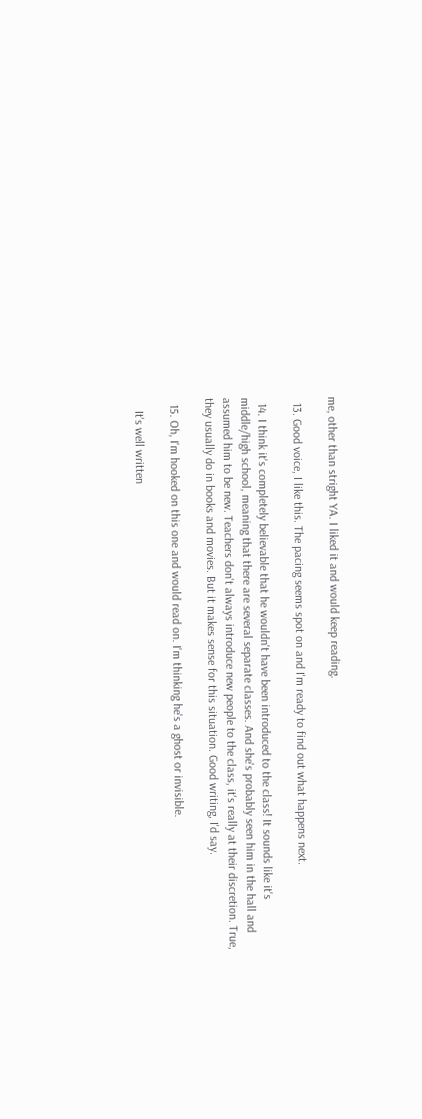me, other than stright YA. I liked it and would keep reading.

  13. Good voice, I like this. The pacing seems spot on and I'm ready to find out what happens next.

  14. I think it's completely believable that he wouldn't have been introduced to the class! It sounds like it's middle/high school, meaning that there are several separate classes. And she's probably seen him in the hall and assumed him to be new. Teachers don't always introduce new people to the class, it's really at their discretion. True, they usually do in books and movies. But it makes sense for this situation. Good writing, I'd say.

  15. Oh, I'm hooked on this one and would read on. I'm thinking he's a ghost or invisible.

    It's well written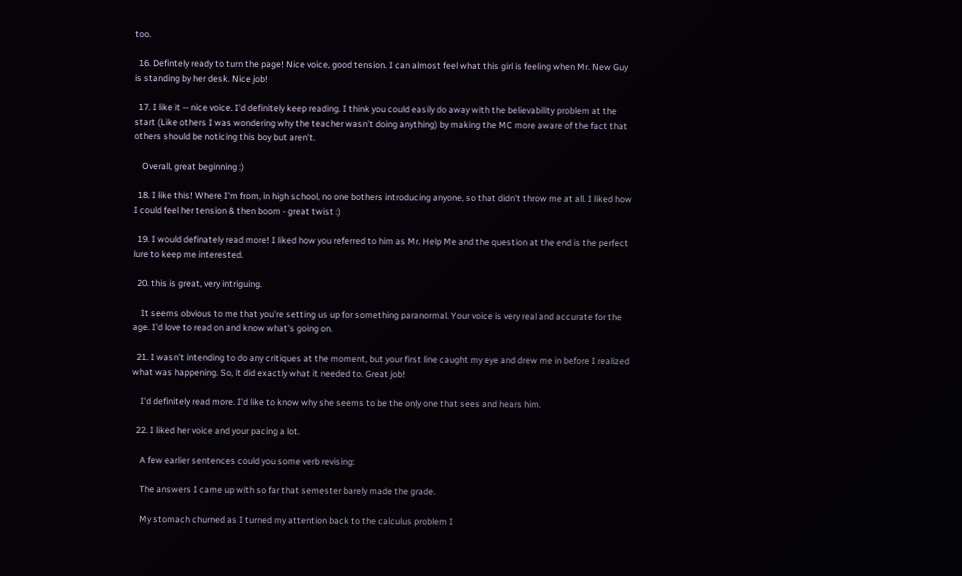too.

  16. Defintely ready to turn the page! Nice voice, good tension. I can almost feel what this girl is feeling when Mr. New Guy is standing by her desk. Nice job!

  17. I like it -- nice voice. I'd definitely keep reading. I think you could easily do away with the believability problem at the start (Like others I was wondering why the teacher wasn't doing anything) by making the MC more aware of the fact that others should be noticing this boy but aren't.

    Overall, great beginning :)

  18. I like this! Where I'm from, in high school, no one bothers introducing anyone, so that didn't throw me at all. I liked how I could feel her tension & then boom - great twist :)

  19. I would definately read more! I liked how you referred to him as Mr. Help Me and the question at the end is the perfect lure to keep me interested.

  20. this is great, very intriguing.

    It seems obvious to me that you're setting us up for something paranormal. Your voice is very real and accurate for the age. I'd love to read on and know what's going on.

  21. I wasn't intending to do any critiques at the moment, but your first line caught my eye and drew me in before I realized what was happening. So, it did exactly what it needed to. Great job!

    I'd definitely read more. I'd like to know why she seems to be the only one that sees and hears him.

  22. I liked her voice and your pacing a lot.

    A few earlier sentences could you some verb revising:

    The answers I came up with so far that semester barely made the grade.

    My stomach churned as I turned my attention back to the calculus problem I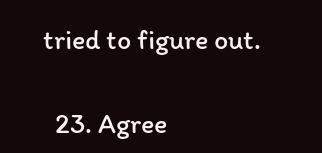tried to figure out.

  23. Agree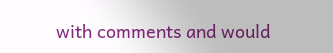with comments and would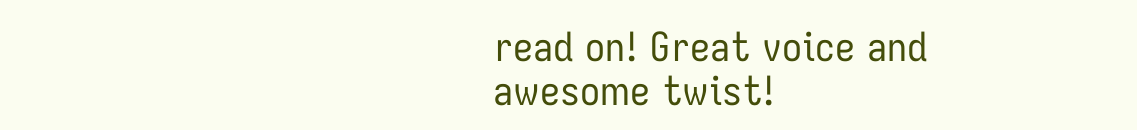read on! Great voice and awesome twist!